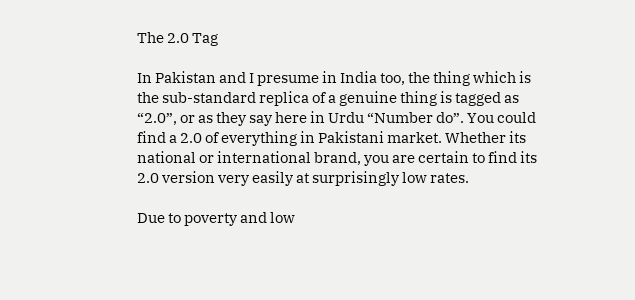The 2.0 Tag

In Pakistan and I presume in India too, the thing which is the sub-standard replica of a genuine thing is tagged as “2.0”, or as they say here in Urdu “Number do”. You could find a 2.0 of everything in Pakistani market. Whether its national or international brand, you are certain to find its 2.0 version very easily at surprisingly low rates.

Due to poverty and low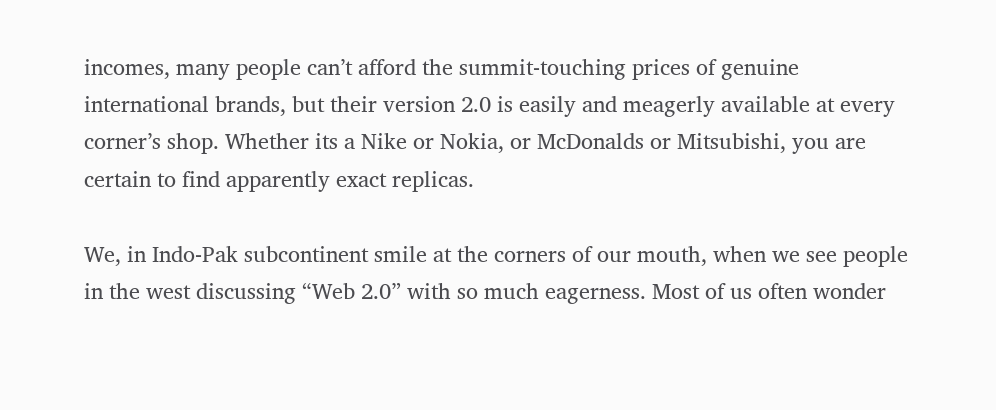incomes, many people can’t afford the summit-touching prices of genuine international brands, but their version 2.0 is easily and meagerly available at every corner’s shop. Whether its a Nike or Nokia, or McDonalds or Mitsubishi, you are certain to find apparently exact replicas.

We, in Indo-Pak subcontinent smile at the corners of our mouth, when we see people in the west discussing “Web 2.0” with so much eagerness. Most of us often wonder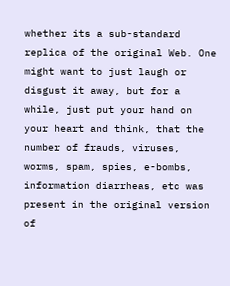whether its a sub-standard replica of the original Web. One might want to just laugh or disgust it away, but for a while, just put your hand on your heart and think, that the number of frauds, viruses, worms, spam, spies, e-bombs, information diarrheas, etc was present in the original version of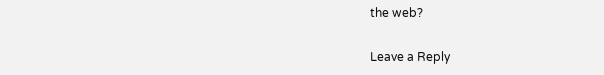the web?

Leave a Reply